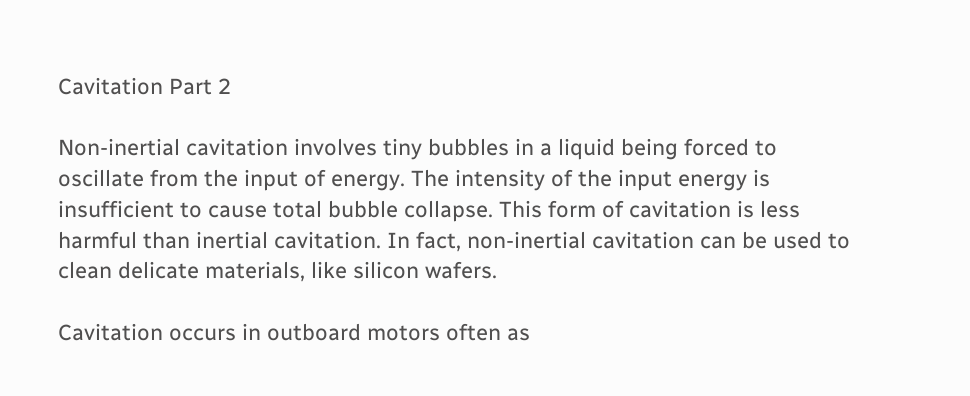Cavitation Part 2

Non-inertial cavitation involves tiny bubbles in a liquid being forced to oscillate from the input of energy. The intensity of the input energy is insufficient to cause total bubble collapse. This form of cavitation is less harmful than inertial cavitation. In fact, non-inertial cavitation can be used to clean delicate materials, like silicon wafers.

Cavitation occurs in outboard motors often as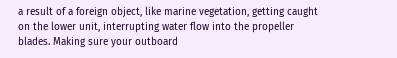a result of a foreign object, like marine vegetation, getting caught on the lower unit, interrupting water flow into the propeller blades. Making sure your outboard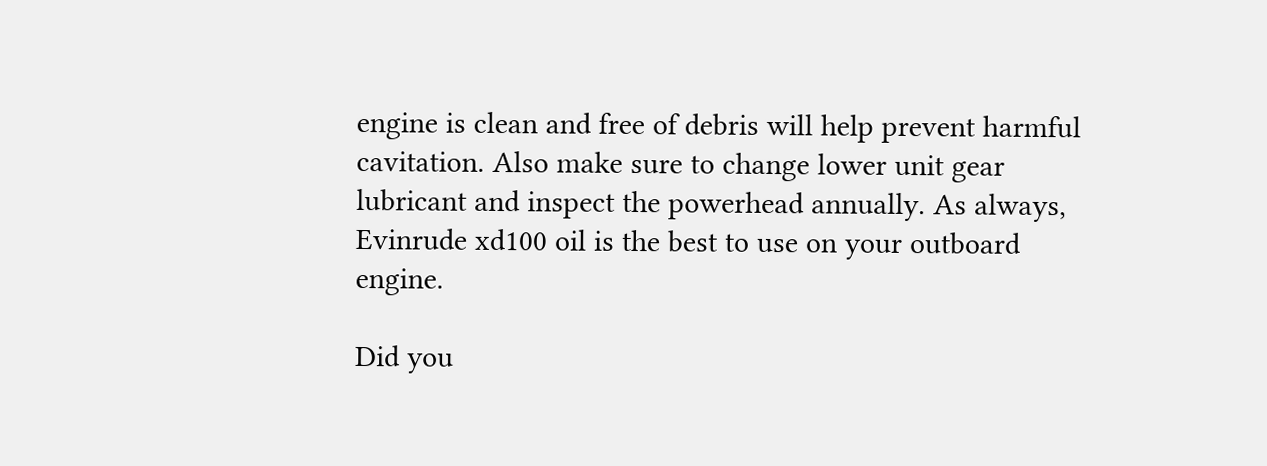engine is clean and free of debris will help prevent harmful cavitation. Also make sure to change lower unit gear lubricant and inspect the powerhead annually. As always, Evinrude xd100 oil is the best to use on your outboard engine.

Did you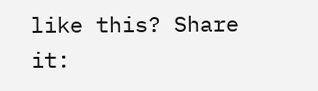like this? Share it: